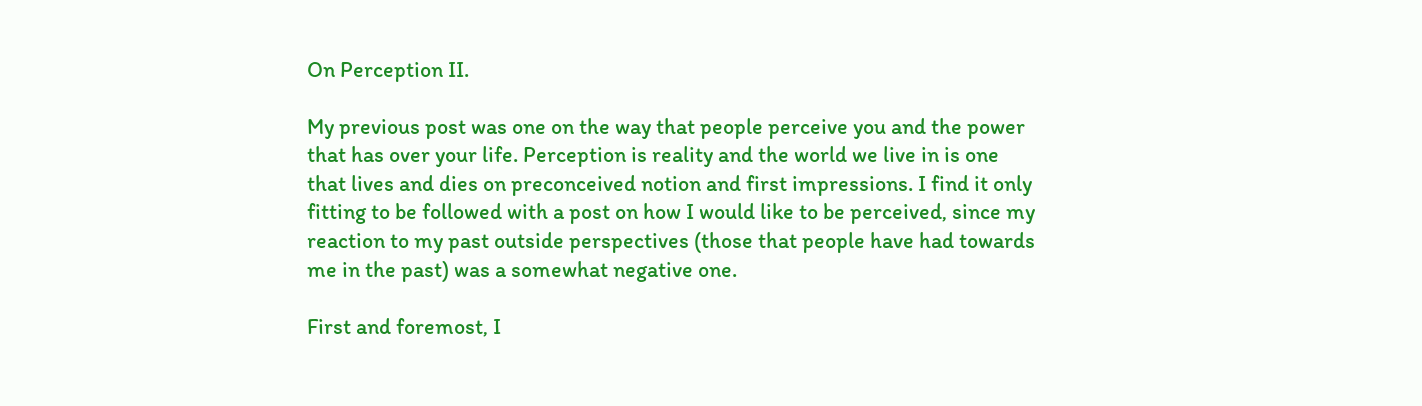On Perception II.

My previous post was one on the way that people perceive you and the power that has over your life. Perception is reality and the world we live in is one that lives and dies on preconceived notion and first impressions. I find it only fitting to be followed with a post on how I would like to be perceived, since my reaction to my past outside perspectives (those that people have had towards me in the past) was a somewhat negative one.

First and foremost, I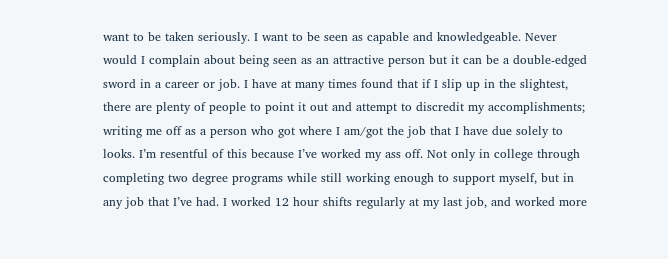want to be taken seriously. I want to be seen as capable and knowledgeable. Never would I complain about being seen as an attractive person but it can be a double-edged sword in a career or job. I have at many times found that if I slip up in the slightest, there are plenty of people to point it out and attempt to discredit my accomplishments; writing me off as a person who got where I am/got the job that I have due solely to looks. I’m resentful of this because I’ve worked my ass off. Not only in college through completing two degree programs while still working enough to support myself, but in any job that I’ve had. I worked 12 hour shifts regularly at my last job, and worked more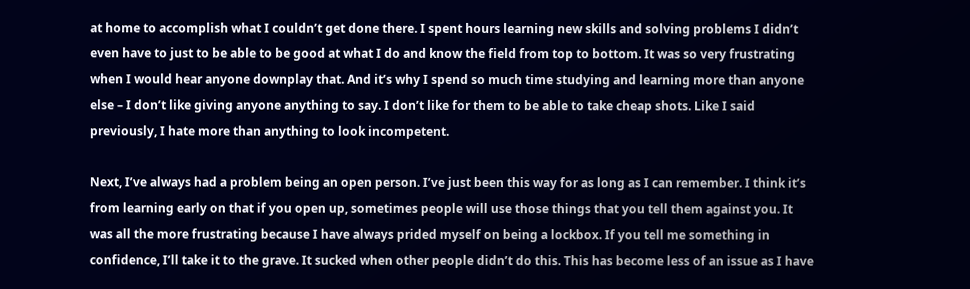at home to accomplish what I couldn’t get done there. I spent hours learning new skills and solving problems I didn’t even have to just to be able to be good at what I do and know the field from top to bottom. It was so very frustrating when I would hear anyone downplay that. And it’s why I spend so much time studying and learning more than anyone else – I don’t like giving anyone anything to say. I don’t like for them to be able to take cheap shots. Like I said previously, I hate more than anything to look incompetent.

Next, I’ve always had a problem being an open person. I’ve just been this way for as long as I can remember. I think it’s from learning early on that if you open up, sometimes people will use those things that you tell them against you. It was all the more frustrating because I have always prided myself on being a lockbox. If you tell me something in confidence, I’ll take it to the grave. It sucked when other people didn’t do this. This has become less of an issue as I have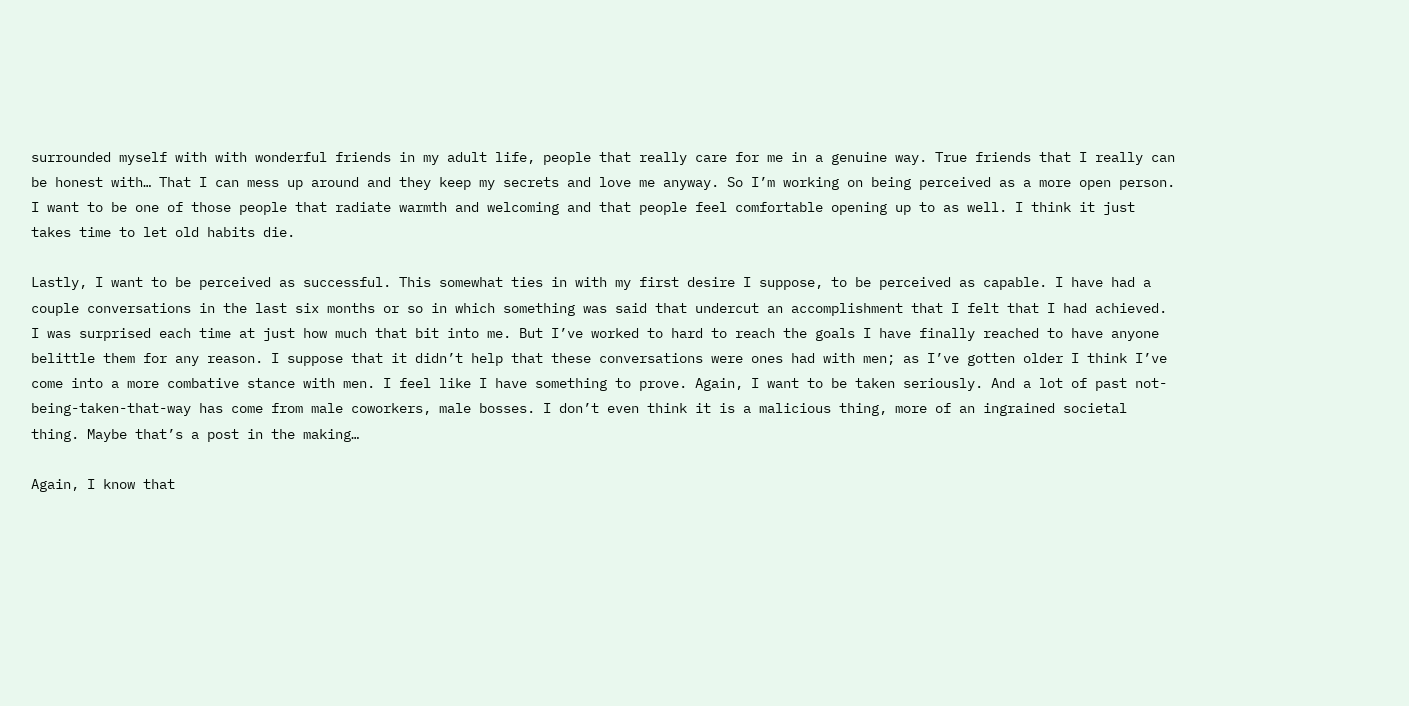surrounded myself with with wonderful friends in my adult life, people that really care for me in a genuine way. True friends that I really can be honest with… That I can mess up around and they keep my secrets and love me anyway. So I’m working on being perceived as a more open person. I want to be one of those people that radiate warmth and welcoming and that people feel comfortable opening up to as well. I think it just takes time to let old habits die.

Lastly, I want to be perceived as successful. This somewhat ties in with my first desire I suppose, to be perceived as capable. I have had a couple conversations in the last six months or so in which something was said that undercut an accomplishment that I felt that I had achieved. I was surprised each time at just how much that bit into me. But I’ve worked to hard to reach the goals I have finally reached to have anyone belittle them for any reason. I suppose that it didn’t help that these conversations were ones had with men; as I’ve gotten older I think I’ve come into a more combative stance with men. I feel like I have something to prove. Again, I want to be taken seriously. And a lot of past not-being-taken-that-way has come from male coworkers, male bosses. I don’t even think it is a malicious thing, more of an ingrained societal thing. Maybe that’s a post in the making…

Again, I know that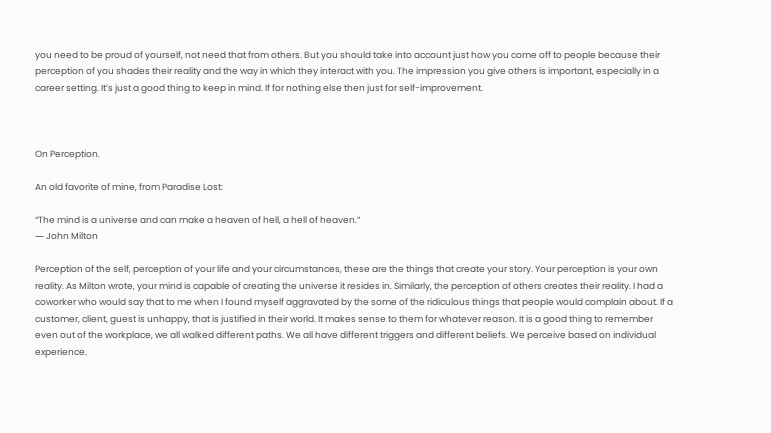you need to be proud of yourself, not need that from others. But you should take into account just how you come off to people because their perception of you shades their reality and the way in which they interact with you. The impression you give others is important, especially in a career setting. It’s just a good thing to keep in mind. If for nothing else then just for self-improvement.



On Perception.

An old favorite of mine, from Paradise Lost:

“The mind is a universe and can make a heaven of hell, a hell of heaven.”
― John Milton

Perception of the self, perception of your life and your circumstances, these are the things that create your story. Your perception is your own reality. As Milton wrote, your mind is capable of creating the universe it resides in. Similarly, the perception of others creates their reality. I had a coworker who would say that to me when I found myself aggravated by the some of the ridiculous things that people would complain about. If a customer, client, guest is unhappy, that is justified in their world. It makes sense to them for whatever reason. It is a good thing to remember even out of the workplace, we all walked different paths. We all have different triggers and different beliefs. We perceive based on individual experience.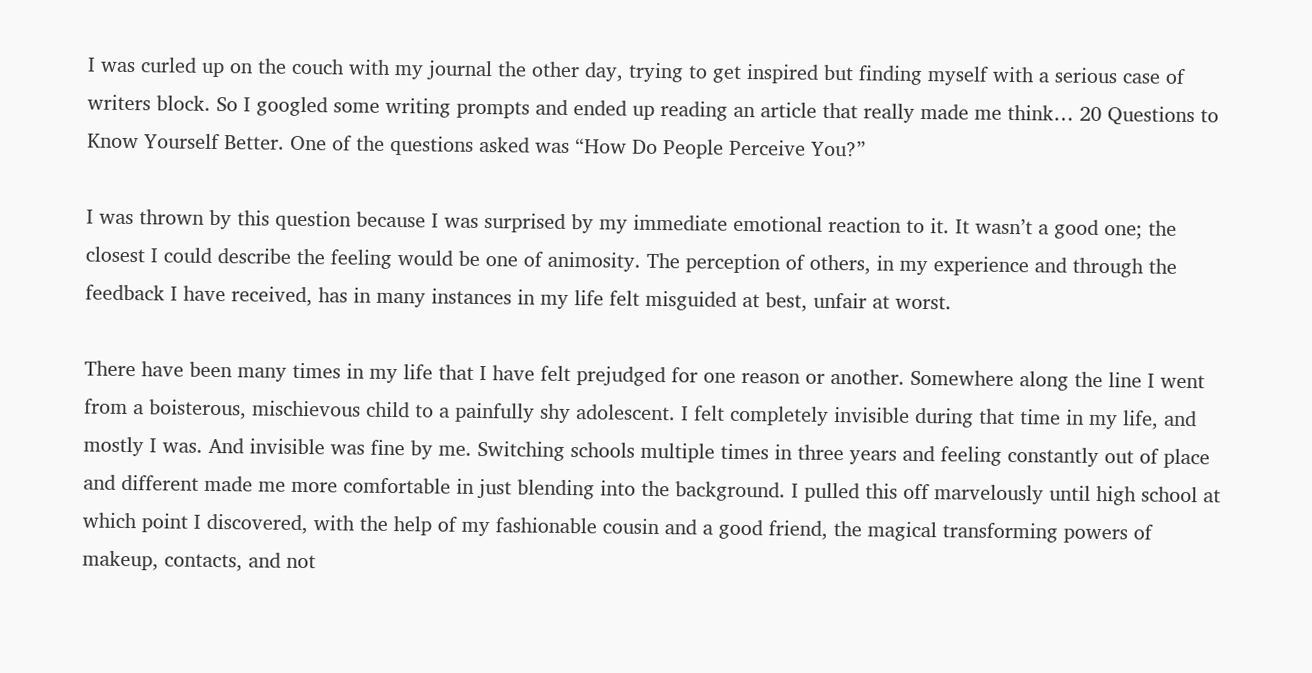I was curled up on the couch with my journal the other day, trying to get inspired but finding myself with a serious case of writers block. So I googled some writing prompts and ended up reading an article that really made me think… 20 Questions to Know Yourself Better. One of the questions asked was “How Do People Perceive You?”

I was thrown by this question because I was surprised by my immediate emotional reaction to it. It wasn’t a good one; the closest I could describe the feeling would be one of animosity. The perception of others, in my experience and through the feedback I have received, has in many instances in my life felt misguided at best, unfair at worst.

There have been many times in my life that I have felt prejudged for one reason or another. Somewhere along the line I went from a boisterous, mischievous child to a painfully shy adolescent. I felt completely invisible during that time in my life, and mostly I was. And invisible was fine by me. Switching schools multiple times in three years and feeling constantly out of place and different made me more comfortable in just blending into the background. I pulled this off marvelously until high school at which point I discovered, with the help of my fashionable cousin and a good friend, the magical transforming powers of makeup, contacts, and not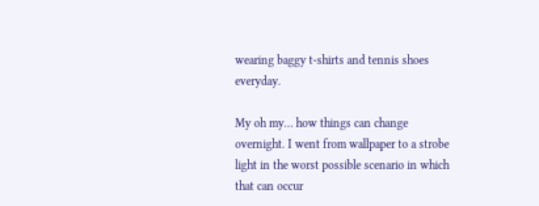wearing baggy t-shirts and tennis shoes everyday.

My oh my… how things can change overnight. I went from wallpaper to a strobe light in the worst possible scenario in which that can occur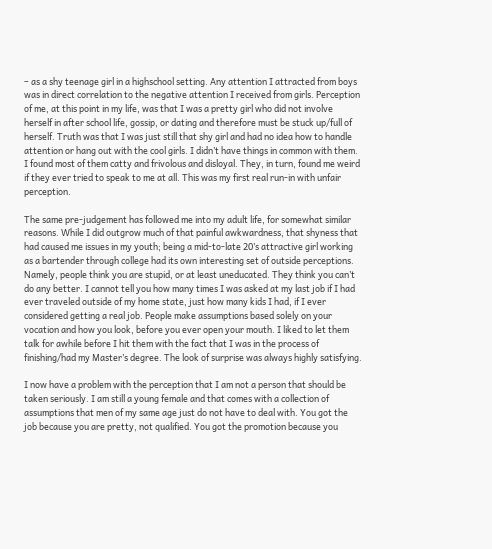– as a shy teenage girl in a highschool setting. Any attention I attracted from boys was in direct correlation to the negative attention I received from girls. Perception of me, at this point in my life, was that I was a pretty girl who did not involve herself in after school life, gossip, or dating and therefore must be stuck up/full of herself. Truth was that I was just still that shy girl and had no idea how to handle attention or hang out with the cool girls. I didn’t have things in common with them. I found most of them catty and frivolous and disloyal. They, in turn, found me weird if they ever tried to speak to me at all. This was my first real run-in with unfair perception.

The same pre-judgement has followed me into my adult life, for somewhat similar reasons. While I did outgrow much of that painful awkwardness, that shyness that had caused me issues in my youth; being a mid-to-late 20’s attractive girl working as a bartender through college had its own interesting set of outside perceptions. Namely, people think you are stupid, or at least uneducated. They think you can’t do any better. I cannot tell you how many times I was asked at my last job if I had ever traveled outside of my home state, just how many kids I had, if I ever considered getting a real job. People make assumptions based solely on your vocation and how you look, before you ever open your mouth. I liked to let them talk for awhile before I hit them with the fact that I was in the process of finishing/had my Master’s degree. The look of surprise was always highly satisfying.

I now have a problem with the perception that I am not a person that should be taken seriously. I am still a young female and that comes with a collection of assumptions that men of my same age just do not have to deal with. You got the job because you are pretty, not qualified. You got the promotion because you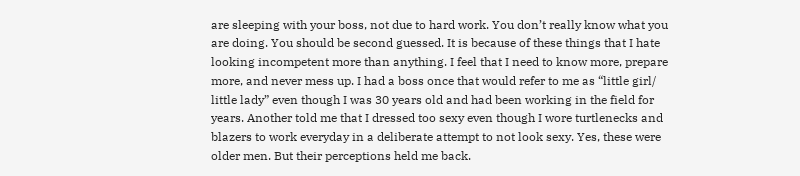are sleeping with your boss, not due to hard work. You don’t really know what you are doing. You should be second guessed. It is because of these things that I hate looking incompetent more than anything. I feel that I need to know more, prepare more, and never mess up. I had a boss once that would refer to me as “little girl/ little lady” even though I was 30 years old and had been working in the field for years. Another told me that I dressed too sexy even though I wore turtlenecks and blazers to work everyday in a deliberate attempt to not look sexy. Yes, these were older men. But their perceptions held me back.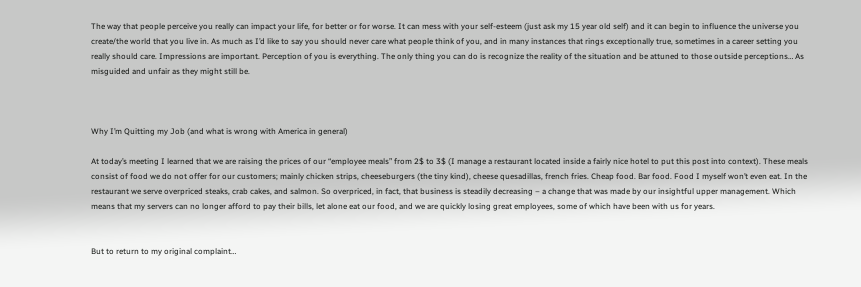The way that people perceive you really can impact your life, for better or for worse. It can mess with your self-esteem (just ask my 15 year old self) and it can begin to influence the universe you create/the world that you live in. As much as I’d like to say you should never care what people think of you, and in many instances that rings exceptionally true, sometimes in a career setting you really should care. Impressions are important. Perception of you is everything. The only thing you can do is recognize the reality of the situation and be attuned to those outside perceptions… As misguided and unfair as they might still be.



Why I’m Quitting my Job (and what is wrong with America in general)

At today’s meeting I learned that we are raising the prices of our “employee meals” from 2$ to 3$ (I manage a restaurant located inside a fairly nice hotel to put this post into context). These meals consist of food we do not offer for our customers; mainly chicken strips, cheeseburgers (the tiny kind), cheese quesadillas, french fries. Cheap food. Bar food. Food I myself won’t even eat. In the restaurant we serve overpriced steaks, crab cakes, and salmon. So overpriced, in fact, that business is steadily decreasing – a change that was made by our insightful upper management. Which means that my servers can no longer afford to pay their bills, let alone eat our food, and we are quickly losing great employees, some of which have been with us for years.


But to return to my original complaint…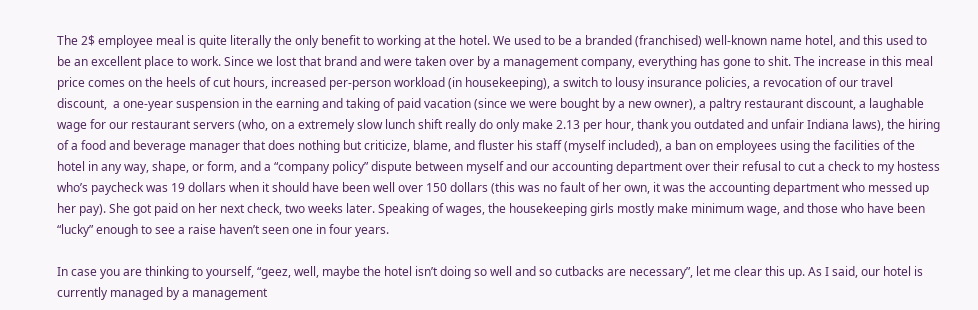The 2$ employee meal is quite literally the only benefit to working at the hotel. We used to be a branded (franchised) well-known name hotel, and this used to be an excellent place to work. Since we lost that brand and were taken over by a management company, everything has gone to shit. The increase in this meal price comes on the heels of cut hours, increased per-person workload (in housekeeping), a switch to lousy insurance policies, a revocation of our travel discount,  a one-year suspension in the earning and taking of paid vacation (since we were bought by a new owner), a paltry restaurant discount, a laughable wage for our restaurant servers (who, on a extremely slow lunch shift really do only make 2.13 per hour, thank you outdated and unfair Indiana laws), the hiring of a food and beverage manager that does nothing but criticize, blame, and fluster his staff (myself included), a ban on employees using the facilities of the hotel in any way, shape, or form, and a “company policy” dispute between myself and our accounting department over their refusal to cut a check to my hostess who’s paycheck was 19 dollars when it should have been well over 150 dollars (this was no fault of her own, it was the accounting department who messed up her pay). She got paid on her next check, two weeks later. Speaking of wages, the housekeeping girls mostly make minimum wage, and those who have been “lucky” enough to see a raise haven’t seen one in four years.

In case you are thinking to yourself, “geez, well, maybe the hotel isn’t doing so well and so cutbacks are necessary”, let me clear this up. As I said, our hotel is currently managed by a management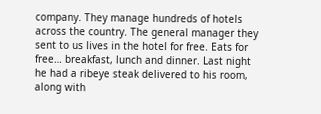company. They manage hundreds of hotels across the country. The general manager they sent to us lives in the hotel for free. Eats for free… breakfast, lunch and dinner. Last night he had a ribeye steak delivered to his room, along with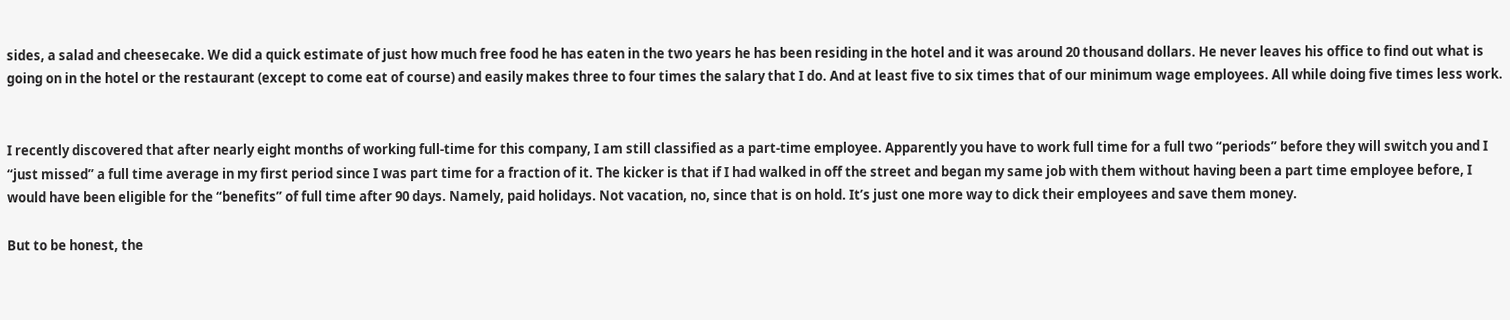sides, a salad and cheesecake. We did a quick estimate of just how much free food he has eaten in the two years he has been residing in the hotel and it was around 20 thousand dollars. He never leaves his office to find out what is going on in the hotel or the restaurant (except to come eat of course) and easily makes three to four times the salary that I do. And at least five to six times that of our minimum wage employees. All while doing five times less work.


I recently discovered that after nearly eight months of working full-time for this company, I am still classified as a part-time employee. Apparently you have to work full time for a full two “periods” before they will switch you and I “just missed” a full time average in my first period since I was part time for a fraction of it. The kicker is that if I had walked in off the street and began my same job with them without having been a part time employee before, I would have been eligible for the “benefits” of full time after 90 days. Namely, paid holidays. Not vacation, no, since that is on hold. It’s just one more way to dick their employees and save them money.

But to be honest, the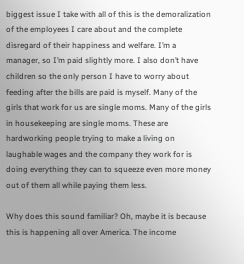biggest issue I take with all of this is the demoralization of the employees I care about and the complete disregard of their happiness and welfare. I’m a manager, so I’m paid slightly more. I also don’t have children so the only person I have to worry about feeding after the bills are paid is myself. Many of the girls that work for us are single moms. Many of the girls in housekeeping are single moms. These are hardworking people trying to make a living on laughable wages and the company they work for is doing everything they can to squeeze even more money out of them all while paying them less.

Why does this sound familiar? Oh, maybe it is because this is happening all over America. The income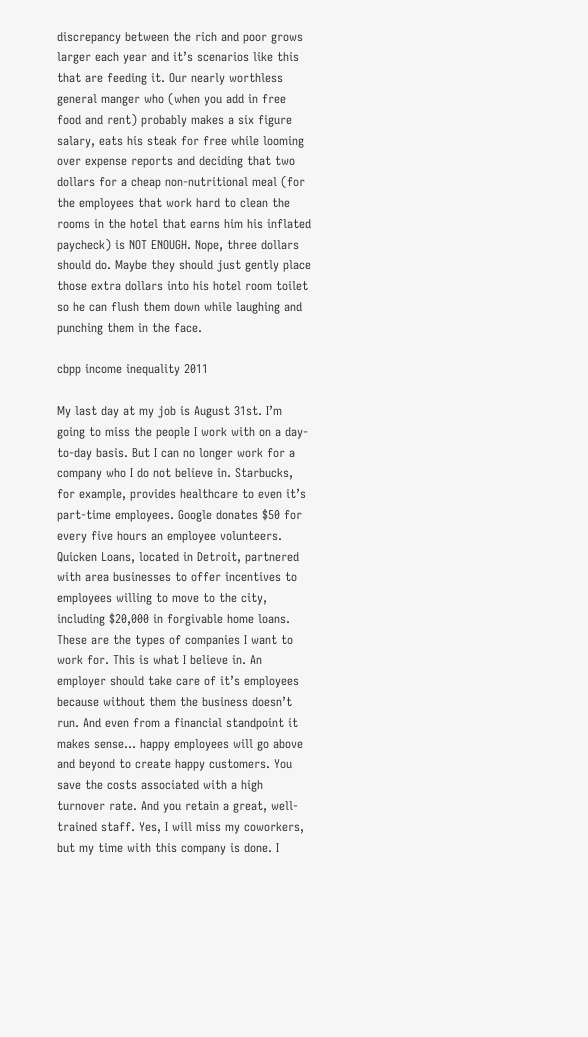discrepancy between the rich and poor grows larger each year and it’s scenarios like this that are feeding it. Our nearly worthless general manger who (when you add in free food and rent) probably makes a six figure salary, eats his steak for free while looming over expense reports and deciding that two dollars for a cheap non-nutritional meal (for the employees that work hard to clean the rooms in the hotel that earns him his inflated paycheck) is NOT ENOUGH. Nope, three dollars should do. Maybe they should just gently place those extra dollars into his hotel room toilet so he can flush them down while laughing and punching them in the face.

cbpp income inequality 2011

My last day at my job is August 31st. I’m going to miss the people I work with on a day-to-day basis. But I can no longer work for a company who I do not believe in. Starbucks, for example, provides healthcare to even it’s part-time employees. Google donates $50 for every five hours an employee volunteers. Quicken Loans, located in Detroit, partnered with area businesses to offer incentives to employees willing to move to the city, including $20,000 in forgivable home loans. These are the types of companies I want to work for. This is what I believe in. An employer should take care of it’s employees because without them the business doesn’t run. And even from a financial standpoint it makes sense… happy employees will go above and beyond to create happy customers. You save the costs associated with a high turnover rate. And you retain a great, well-trained staff. Yes, I will miss my coworkers, but my time with this company is done. I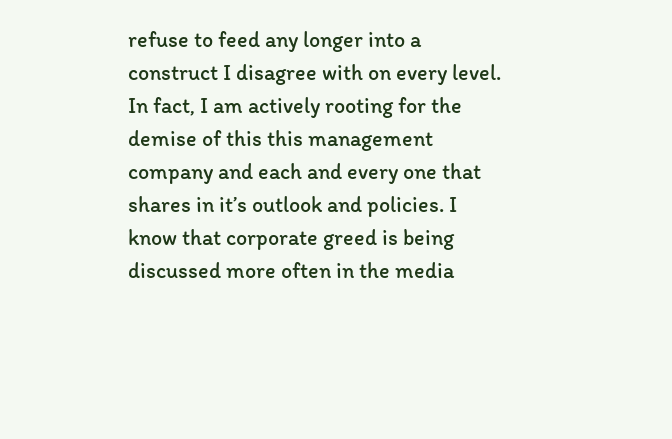refuse to feed any longer into a construct I disagree with on every level. In fact, I am actively rooting for the demise of this this management company and each and every one that shares in it’s outlook and policies. I know that corporate greed is being discussed more often in the media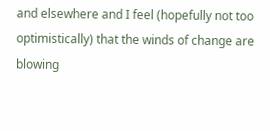and elsewhere and I feel (hopefully not too optimistically) that the winds of change are blowing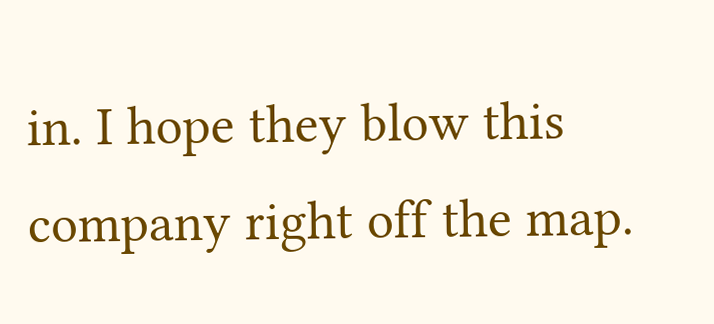in. I hope they blow this company right off the map.